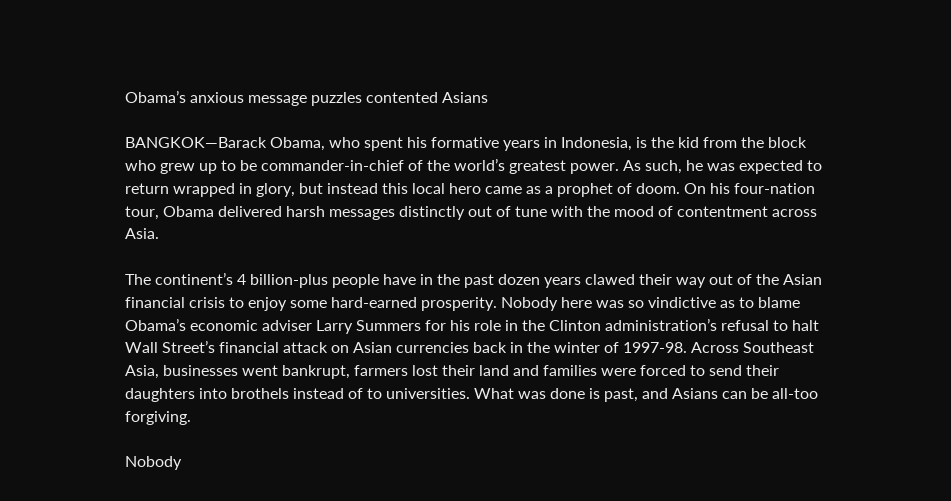Obama’s anxious message puzzles contented Asians

BANGKOK—Barack Obama, who spent his formative years in Indonesia, is the kid from the block who grew up to be commander-in-chief of the world’s greatest power. As such, he was expected to return wrapped in glory, but instead this local hero came as a prophet of doom. On his four-nation tour, Obama delivered harsh messages distinctly out of tune with the mood of contentment across Asia.

The continent’s 4 billion-plus people have in the past dozen years clawed their way out of the Asian financial crisis to enjoy some hard-earned prosperity. Nobody here was so vindictive as to blame Obama’s economic adviser Larry Summers for his role in the Clinton administration’s refusal to halt Wall Street’s financial attack on Asian currencies back in the winter of 1997-98. Across Southeast Asia, businesses went bankrupt, farmers lost their land and families were forced to send their daughters into brothels instead of to universities. What was done is past, and Asians can be all-too forgiving.

Nobody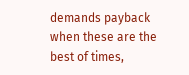demands payback when these are the best of times,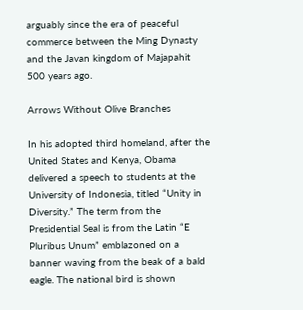arguably since the era of peaceful commerce between the Ming Dynasty and the Javan kingdom of Majapahit 500 years ago.

Arrows Without Olive Branches

In his adopted third homeland, after the United States and Kenya, Obama delivered a speech to students at the University of Indonesia, titled “Unity in Diversity.” The term from the Presidential Seal is from the Latin “E Pluribus Unum” emblazoned on a banner waving from the beak of a bald eagle. The national bird is shown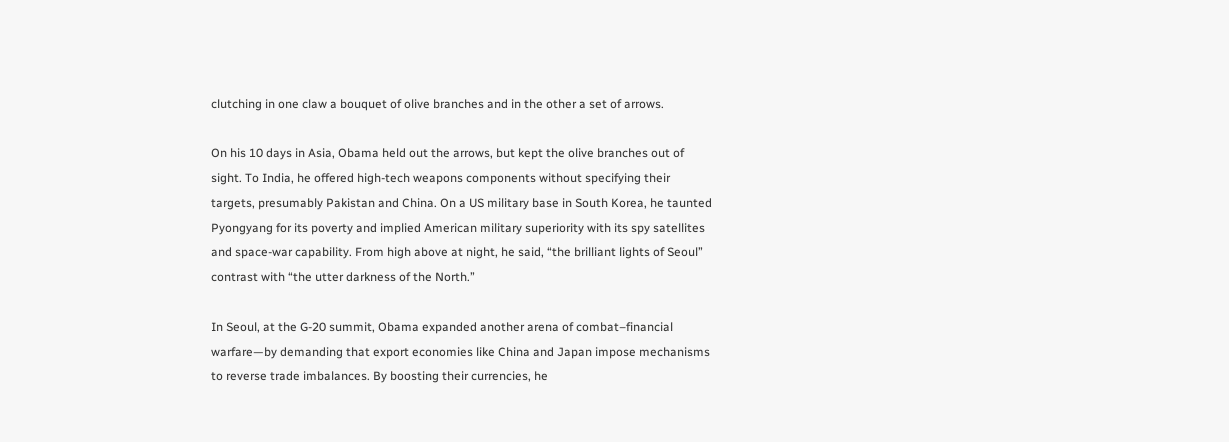clutching in one claw a bouquet of olive branches and in the other a set of arrows.

On his 10 days in Asia, Obama held out the arrows, but kept the olive branches out of sight. To India, he offered high-tech weapons components without specifying their targets, presumably Pakistan and China. On a US military base in South Korea, he taunted Pyongyang for its poverty and implied American military superiority with its spy satellites and space-war capability. From high above at night, he said, “the brilliant lights of Seoul” contrast with “the utter darkness of the North.”

In Seoul, at the G-20 summit, Obama expanded another arena of combat–financial warfare—by demanding that export economies like China and Japan impose mechanisms to reverse trade imbalances. By boosting their currencies, he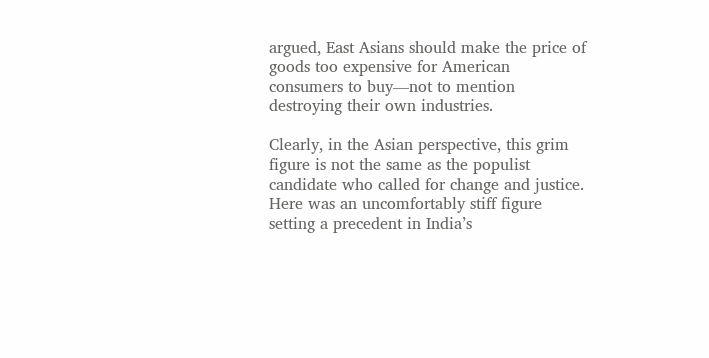argued, East Asians should make the price of goods too expensive for American consumers to buy—not to mention destroying their own industries.

Clearly, in the Asian perspective, this grim figure is not the same as the populist candidate who called for change and justice. Here was an uncomfortably stiff figure setting a precedent in India’s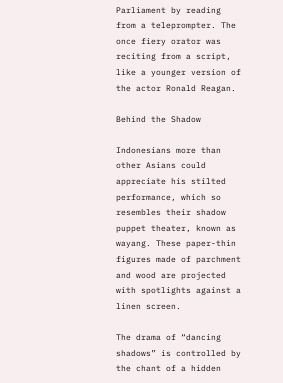Parliament by reading from a teleprompter. The once fiery orator was reciting from a script, like a younger version of the actor Ronald Reagan.

Behind the Shadow

Indonesians more than other Asians could appreciate his stilted performance, which so resembles their shadow puppet theater, known as wayang. These paper-thin figures made of parchment and wood are projected with spotlights against a linen screen.

The drama of “dancing shadows” is controlled by the chant of a hidden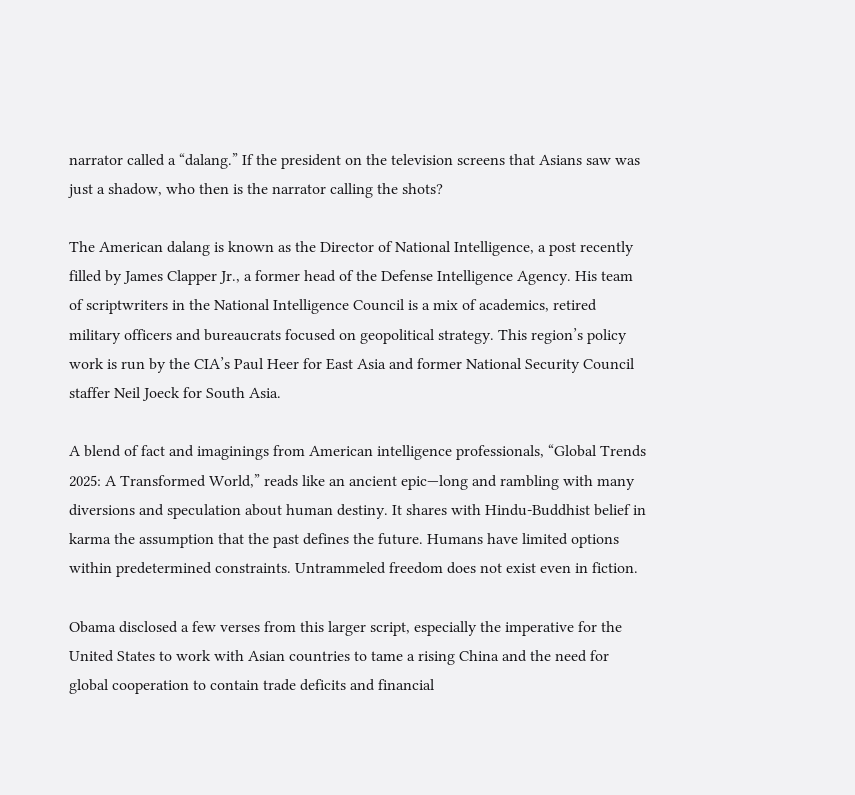narrator called a “dalang.” If the president on the television screens that Asians saw was just a shadow, who then is the narrator calling the shots?

The American dalang is known as the Director of National Intelligence, a post recently filled by James Clapper Jr., a former head of the Defense Intelligence Agency. His team of scriptwriters in the National Intelligence Council is a mix of academics, retired military officers and bureaucrats focused on geopolitical strategy. This region’s policy work is run by the CIA’s Paul Heer for East Asia and former National Security Council staffer Neil Joeck for South Asia.

A blend of fact and imaginings from American intelligence professionals, “Global Trends 2025: A Transformed World,” reads like an ancient epic—long and rambling with many diversions and speculation about human destiny. It shares with Hindu-Buddhist belief in karma the assumption that the past defines the future. Humans have limited options within predetermined constraints. Untrammeled freedom does not exist even in fiction.

Obama disclosed a few verses from this larger script, especially the imperative for the United States to work with Asian countries to tame a rising China and the need for global cooperation to contain trade deficits and financial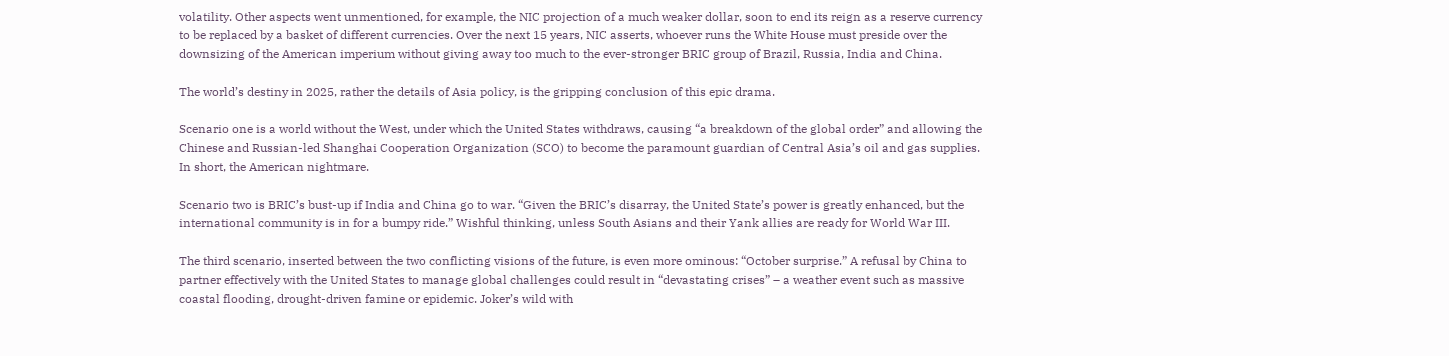volatility. Other aspects went unmentioned, for example, the NIC projection of a much weaker dollar, soon to end its reign as a reserve currency to be replaced by a basket of different currencies. Over the next 15 years, NIC asserts, whoever runs the White House must preside over the downsizing of the American imperium without giving away too much to the ever-stronger BRIC group of Brazil, Russia, India and China.

The world’s destiny in 2025, rather the details of Asia policy, is the gripping conclusion of this epic drama.

Scenario one is a world without the West, under which the United States withdraws, causing “a breakdown of the global order” and allowing the Chinese and Russian-led Shanghai Cooperation Organization (SCO) to become the paramount guardian of Central Asia’s oil and gas supplies. In short, the American nightmare.

Scenario two is BRIC’s bust-up if India and China go to war. “Given the BRIC’s disarray, the United State’s power is greatly enhanced, but the international community is in for a bumpy ride.” Wishful thinking, unless South Asians and their Yank allies are ready for World War III.

The third scenario, inserted between the two conflicting visions of the future, is even more ominous: “October surprise.” A refusal by China to partner effectively with the United States to manage global challenges could result in “devastating crises” – a weather event such as massive coastal flooding, drought-driven famine or epidemic. Joker’s wild with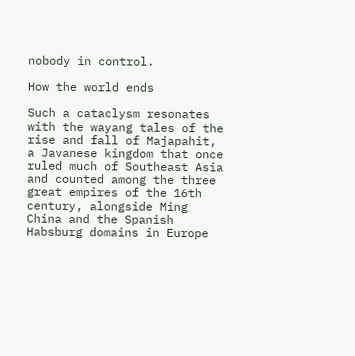nobody in control.

How the world ends

Such a cataclysm resonates with the wayang tales of the rise and fall of Majapahit, a Javanese kingdom that once ruled much of Southeast Asia and counted among the three great empires of the 16th century, alongside Ming China and the Spanish Habsburg domains in Europe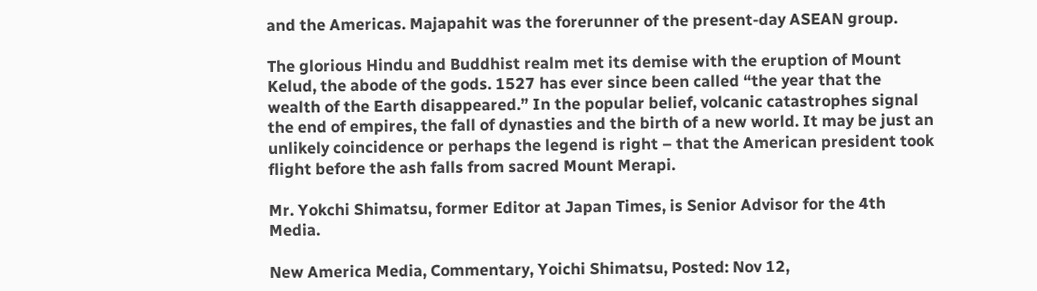and the Americas. Majapahit was the forerunner of the present-day ASEAN group.

The glorious Hindu and Buddhist realm met its demise with the eruption of Mount Kelud, the abode of the gods. 1527 has ever since been called “the year that the wealth of the Earth disappeared.” In the popular belief, volcanic catastrophes signal the end of empires, the fall of dynasties and the birth of a new world. It may be just an unlikely coincidence or perhaps the legend is right – that the American president took flight before the ash falls from sacred Mount Merapi.

Mr. Yokchi Shimatsu, former Editor at Japan Times, is Senior Advisor for the 4th Media.

New America Media, Commentary, Yoichi Shimatsu, Posted: Nov 12,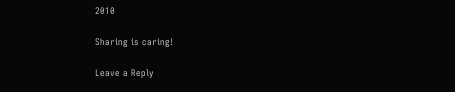2010

Sharing is caring!

Leave a Reply